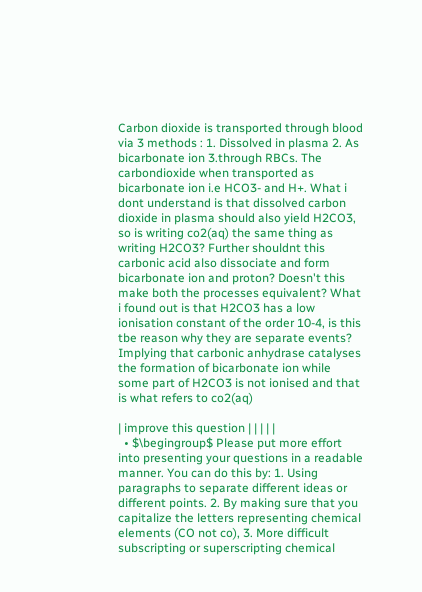Carbon dioxide is transported through blood via 3 methods : 1. Dissolved in plasma 2. As bicarbonate ion 3.through RBCs. The carbondioxide when transported as bicarbonate ion i.e HCO3- and H+. What i dont understand is that dissolved carbon dioxide in plasma should also yield H2CO3, so is writing co2(aq) the same thing as writing H2CO3? Further shouldnt this carbonic acid also dissociate and form bicarbonate ion and proton? Doesn't this make both the processes equivalent? What i found out is that H2CO3 has a low ionisation constant of the order 10-4, is this tbe reason why they are separate events? Implying that carbonic anhydrase catalyses the formation of bicarbonate ion while some part of H2CO3 is not ionised and that is what refers to co2(aq)

| improve this question | | | | |
  • $\begingroup$ Please put more effort into presenting your questions in a readable manner. You can do this by: 1. Using paragraphs to separate different ideas or different points. 2. By making sure that you capitalize the letters representing chemical elements (CO not co), 3. More difficult subscripting or superscripting chemical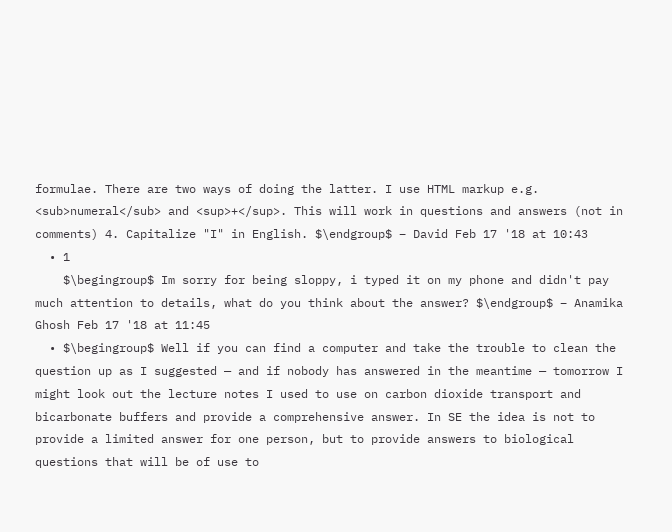formulae. There are two ways of doing the latter. I use HTML markup e.g. <sub>numeral</sub> and <sup>+</sup>. This will work in questions and answers (not in comments) 4. Capitalize "I" in English. $\endgroup$ – David Feb 17 '18 at 10:43
  • 1
    $\begingroup$ Im sorry for being sloppy, i typed it on my phone and didn't pay much attention to details, what do you think about the answer? $\endgroup$ – Anamika Ghosh Feb 17 '18 at 11:45
  • $\begingroup$ Well if you can find a computer and take the trouble to clean the question up as I suggested — and if nobody has answered in the meantime — tomorrow I might look out the lecture notes I used to use on carbon dioxide transport and bicarbonate buffers and provide a comprehensive answer. In SE the idea is not to provide a limited answer for one person, but to provide answers to biological questions that will be of use to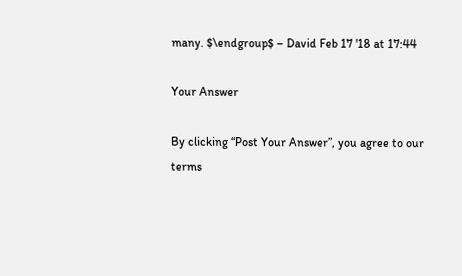many. $\endgroup$ – David Feb 17 '18 at 17:44

Your Answer

By clicking “Post Your Answer”, you agree to our terms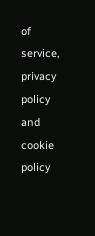of service, privacy policy and cookie policy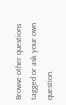Browse other questions tagged or ask your own question.